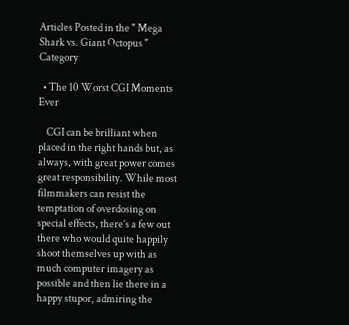Articles Posted in the " Mega Shark vs. Giant Octopus " Category

  • The 10 Worst CGI Moments Ever

    CGI can be brilliant when placed in the right hands but, as always, with great power comes great responsibility. While most filmmakers can resist the temptation of overdosing on special effects, there’s a few out there who would quite happily shoot themselves up with as much computer imagery as possible and then lie there in a happy stupor, admiring the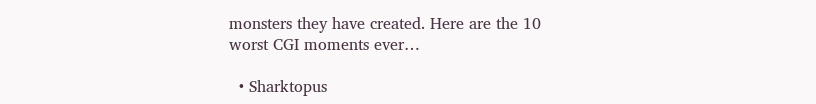monsters they have created. Here are the 10 worst CGI moments ever…

  • Sharktopus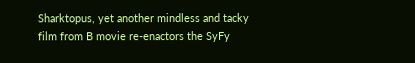Sharktopus, yet another mindless and tacky film from B movie re-enactors the SyFy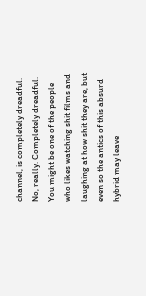channel, is completely dreadful. No, really. Completely dreadful. You might be one of the people who likes watching shit films and laughing at how shit they are, but even so the antics of this absurd hybrid may leave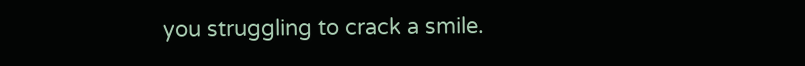you struggling to crack a smile.